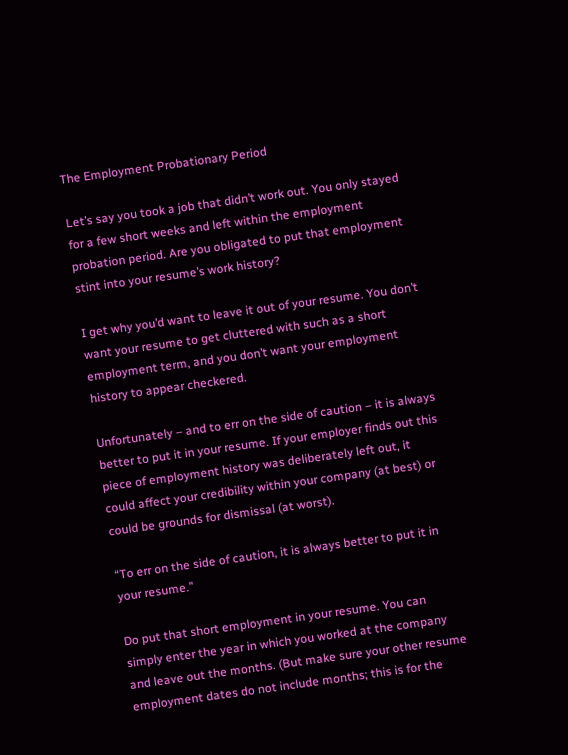The Employment Probationary Period

Let’s say you took a job that didn’t work out. You only stayed for a few short weeks and left within the employment probation period. Are you obligated to put that employment stint into your resume’s work history?

I get why you’d want to leave it out of your resume. You don’t want your resume to get cluttered with such as a short employment term, and you don’t want your employment history to appear checkered.

Unfortunately – and to err on the side of caution – it is always better to put it in your resume. If your employer finds out this piece of employment history was deliberately left out, it could affect your credibility within your company (at best) or could be grounds for dismissal (at worst).

“To err on the side of caution, it is always better to put it in your resume.”

Do put that short employment in your resume. You can simply enter the year in which you worked at the company and leave out the months. (But make sure your other resume employment dates do not include months; this is for the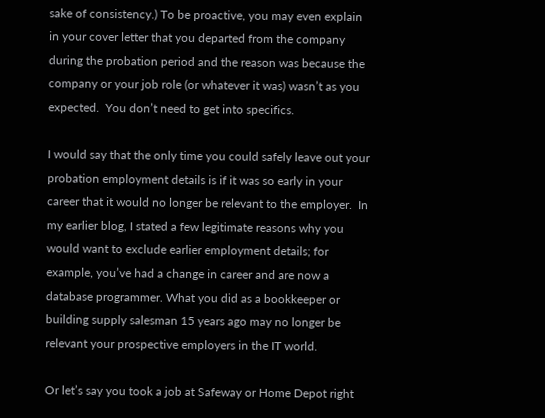sake of consistency.) To be proactive, you may even explain in your cover letter that you departed from the company during the probation period and the reason was because the company or your job role (or whatever it was) wasn’t as you expected.  You don’t need to get into specifics.

I would say that the only time you could safely leave out your probation employment details is if it was so early in your career that it would no longer be relevant to the employer.  In my earlier blog, I stated a few legitimate reasons why you would want to exclude earlier employment details; for example, you’ve had a change in career and are now a database programmer. What you did as a bookkeeper or building supply salesman 15 years ago may no longer be relevant your prospective employers in the IT world.

Or let’s say you took a job at Safeway or Home Depot right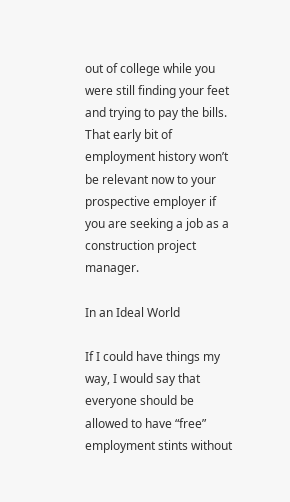out of college while you were still finding your feet and trying to pay the bills. That early bit of employment history won’t be relevant now to your prospective employer if you are seeking a job as a construction project manager.

In an Ideal World

If I could have things my way, I would say that everyone should be allowed to have “free” employment stints without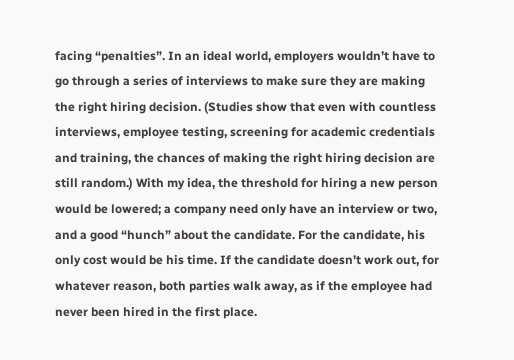facing “penalties”. In an ideal world, employers wouldn’t have to go through a series of interviews to make sure they are making the right hiring decision. (Studies show that even with countless interviews, employee testing, screening for academic credentials and training, the chances of making the right hiring decision are still random.) With my idea, the threshold for hiring a new person would be lowered; a company need only have an interview or two, and a good “hunch” about the candidate. For the candidate, his only cost would be his time. If the candidate doesn’t work out, for whatever reason, both parties walk away, as if the employee had never been hired in the first place.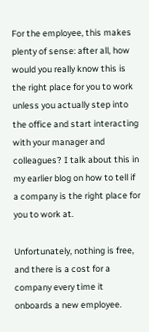For the employee, this makes plenty of sense: after all, how would you really know this is the right place for you to work unless you actually step into the office and start interacting with your manager and colleagues? I talk about this in my earlier blog on how to tell if a company is the right place for you to work at.

Unfortunately, nothing is free, and there is a cost for a company every time it onboards a new employee.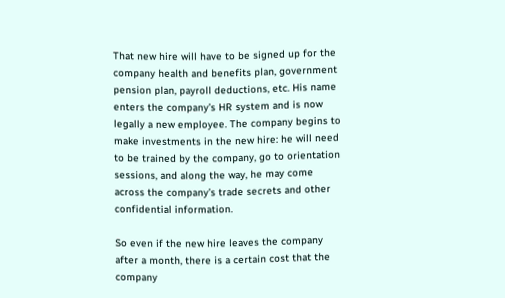That new hire will have to be signed up for the company health and benefits plan, government pension plan, payroll deductions, etc. His name enters the company’s HR system and is now legally a new employee. The company begins to make investments in the new hire: he will need to be trained by the company, go to orientation sessions, and along the way, he may come across the company’s trade secrets and other confidential information.

So even if the new hire leaves the company after a month, there is a certain cost that the company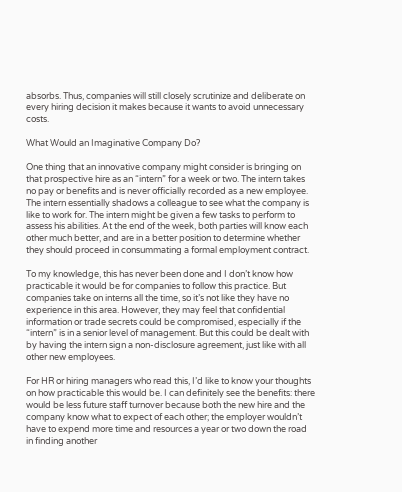absorbs. Thus, companies will still closely scrutinize and deliberate on every hiring decision it makes because it wants to avoid unnecessary costs.

What Would an Imaginative Company Do?

One thing that an innovative company might consider is bringing on that prospective hire as an “intern” for a week or two. The intern takes no pay or benefits and is never officially recorded as a new employee. The intern essentially shadows a colleague to see what the company is like to work for. The intern might be given a few tasks to perform to assess his abilities. At the end of the week, both parties will know each other much better, and are in a better position to determine whether they should proceed in consummating a formal employment contract.

To my knowledge, this has never been done and I don’t know how practicable it would be for companies to follow this practice. But companies take on interns all the time, so it’s not like they have no experience in this area. However, they may feel that confidential information or trade secrets could be compromised, especially if the “intern” is in a senior level of management. But this could be dealt with by having the intern sign a non-disclosure agreement, just like with all other new employees.

For HR or hiring managers who read this, I’d like to know your thoughts on how practicable this would be. I can definitely see the benefits: there would be less future staff turnover because both the new hire and the company know what to expect of each other; the employer wouldn’t have to expend more time and resources a year or two down the road in finding another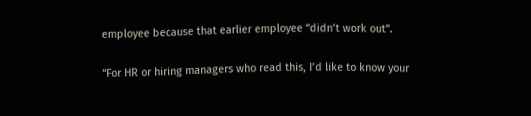employee because that earlier employee “didn’t work out”.

“For HR or hiring managers who read this, I’d like to know your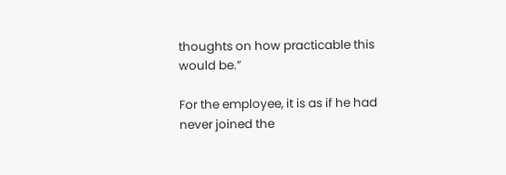thoughts on how practicable this would be.”

For the employee, it is as if he had never joined the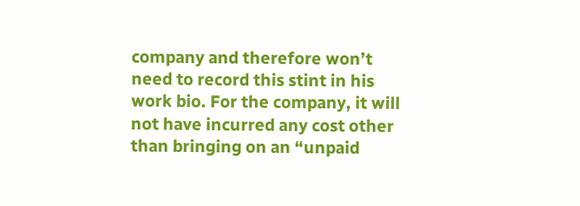company and therefore won’t need to record this stint in his work bio. For the company, it will not have incurred any cost other than bringing on an “unpaid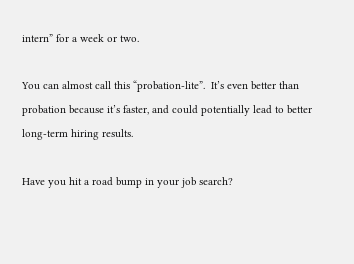intern” for a week or two.

You can almost call this “probation-lite”.  It’s even better than probation because it’s faster, and could potentially lead to better long-term hiring results.

Have you hit a road bump in your job search?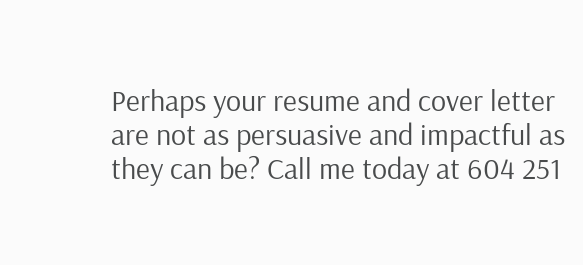Perhaps your resume and cover letter are not as persuasive and impactful as they can be? Call me today at 604 251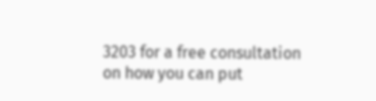3203 for a free consultation on how you can put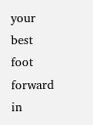your best foot forward in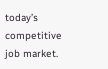today’s competitive job market.